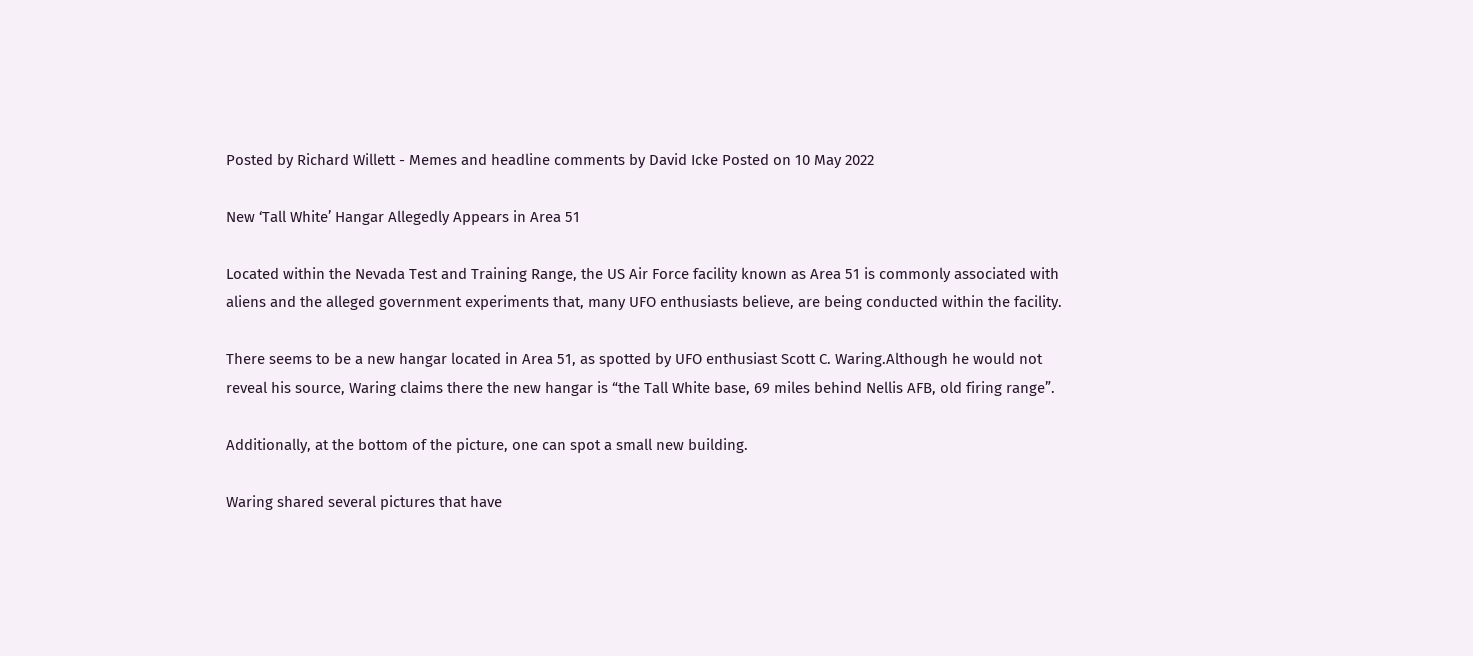Posted by Richard Willett - Memes and headline comments by David Icke Posted on 10 May 2022

New ‘Tall White’ Hangar Allegedly Appears in Area 51

Located within the Nevada Test and Training Range, the US Air Force facility known as Area 51 is commonly associated with aliens and the alleged government experiments that, many UFO enthusiasts believe, are being conducted within the facility.

There seems to be a new hangar located in Area 51, as spotted by UFO enthusiast Scott C. Waring.Although he would not reveal his source, Waring claims there the new hangar is “the Tall White base, 69 miles behind Nellis AFB, old firing range”.

Additionally, at the bottom of the picture, one can spot a small new building.

Waring shared several pictures that have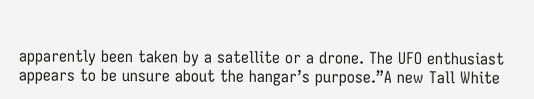apparently been taken by a satellite or a drone. The UFO enthusiast appears to be unsure about the hangar’s purpose.”A new Tall White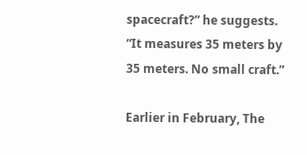spacecraft?” he suggests. “It measures 35 meters by 35 meters. No small craft.”

Earlier in February, The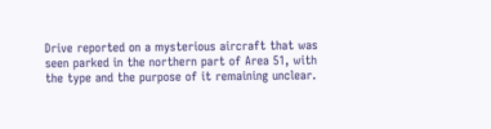Drive reported on a mysterious aircraft that was seen parked in the northern part of Area 51, with the type and the purpose of it remaining unclear.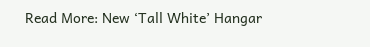Read More: New ‘Tall White’ Hangar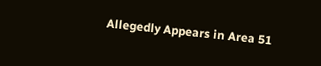Allegedly Appears in Area 51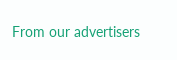From our advertisers